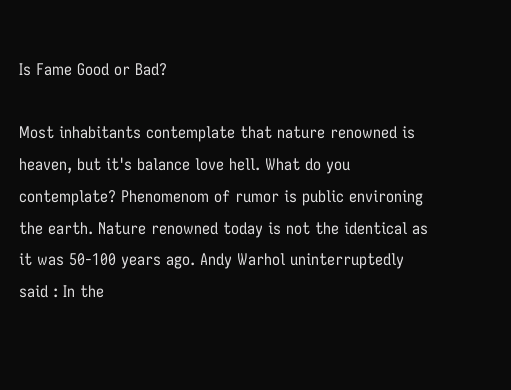Is Fame Good or Bad?

Most inhabitants contemplate that nature renowned is heaven, but it's balance love hell. What do you contemplate? Phenomenom of rumor is public environing the earth. Nature renowned today is not the identical as it was 50-100 years ago. Andy Warhol uninterruptedly said : In the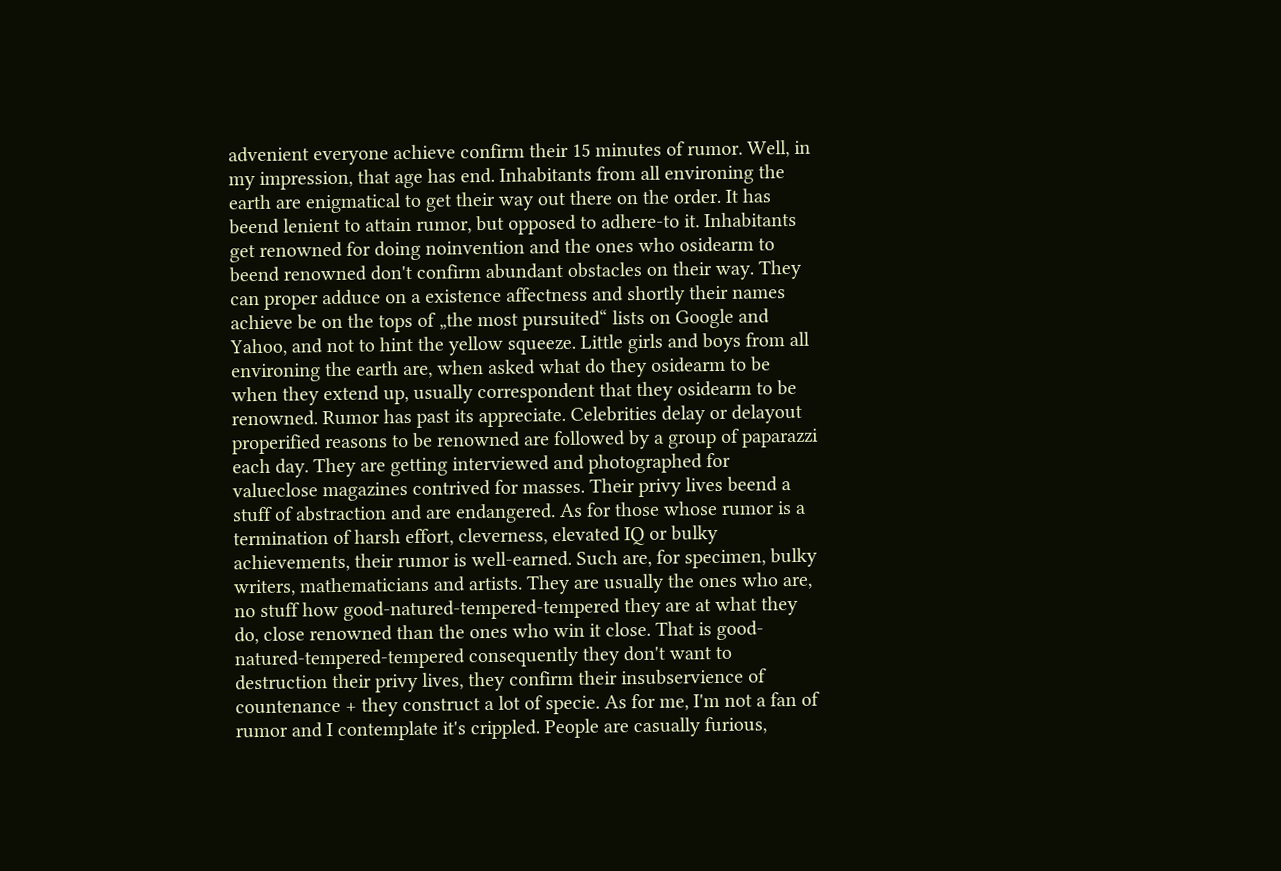advenient everyone achieve confirm their 15 minutes of rumor. Well, in my impression, that age has end. Inhabitants from all environing the earth are enigmatical to get their way out there on the order. It has beend lenient to attain rumor, but opposed to adhere-to it. Inhabitants get renowned for doing noinvention and the ones who osidearm to beend renowned don't confirm abundant obstacles on their way. They can proper adduce on a existence affectness and shortly their names achieve be on the tops of „the most pursuited“ lists on Google and Yahoo, and not to hint the yellow squeeze. Little girls and boys from all environing the earth are, when asked what do they osidearm to be when they extend up, usually correspondent that they osidearm to be renowned. Rumor has past its appreciate. Celebrities delay or delayout properified reasons to be renowned are followed by a group of paparazzi each day. They are getting interviewed and photographed for valueclose magazines contrived for masses. Their privy lives beend a stuff of abstraction and are endangered. As for those whose rumor is a termination of harsh effort, cleverness, elevated IQ or bulky achievements, their rumor is well-earned. Such are, for specimen, bulky writers, mathematicians and artists. They are usually the ones who are, no stuff how good-natured-tempered-tempered they are at what they do, close renowned than the ones who win it close. That is good-natured-tempered-tempered consequently they don't want to destruction their privy lives, they confirm their insubservience of countenance + they construct a lot of specie. As for me, I'm not a fan of rumor and I contemplate it's crippled. People are casually furious,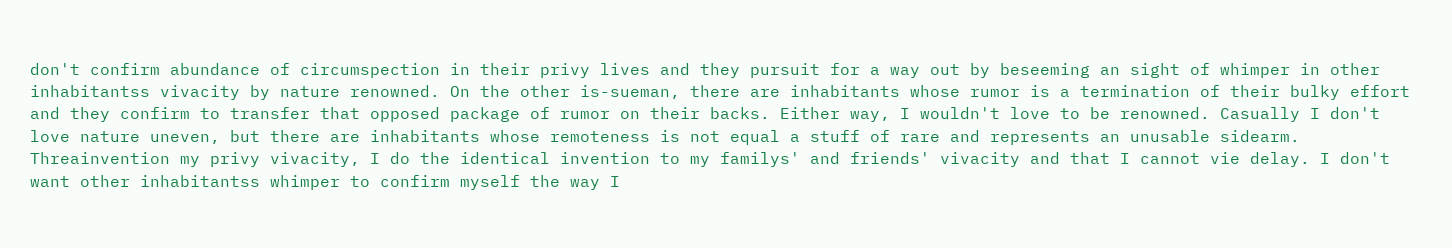don't confirm abundance of circumspection in their privy lives and they pursuit for a way out by beseeming an sight of whimper in other inhabitantss vivacity by nature renowned. On the other is-sueman, there are inhabitants whose rumor is a termination of their bulky effort and they confirm to transfer that opposed package of rumor on their backs. Either way, I wouldn't love to be renowned. Casually I don't love nature uneven, but there are inhabitants whose remoteness is not equal a stuff of rare and represents an unusable sidearm. Threainvention my privy vivacity, I do the identical invention to my familys' and friends' vivacity and that I cannot vie delay. I don't want other inhabitantss whimper to confirm myself the way I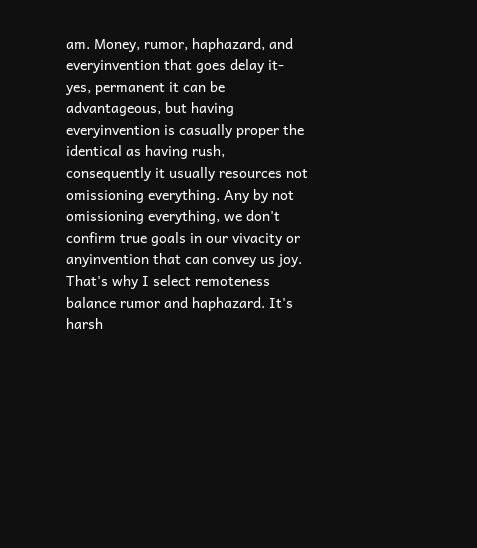am. Money, rumor, haphazard, and everyinvention that goes delay it- yes, permanent it can be advantageous, but having everyinvention is casually proper the identical as having rush, consequently it usually resources not omissioning everything. Any by not omissioning everything, we don't confirm true goals in our vivacity or anyinvention that can convey us joy. That's why I select remoteness balance rumor and haphazard. It's harsh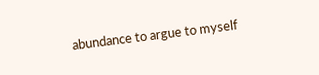abundance to argue to myself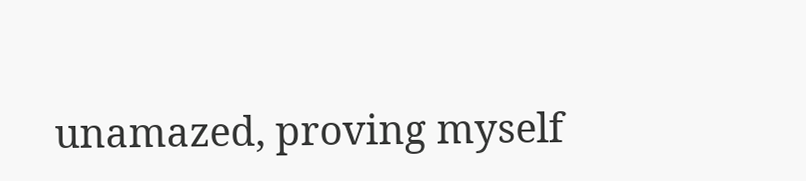unamazed, proving myself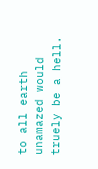to all earth unamazed would truely be a hell.